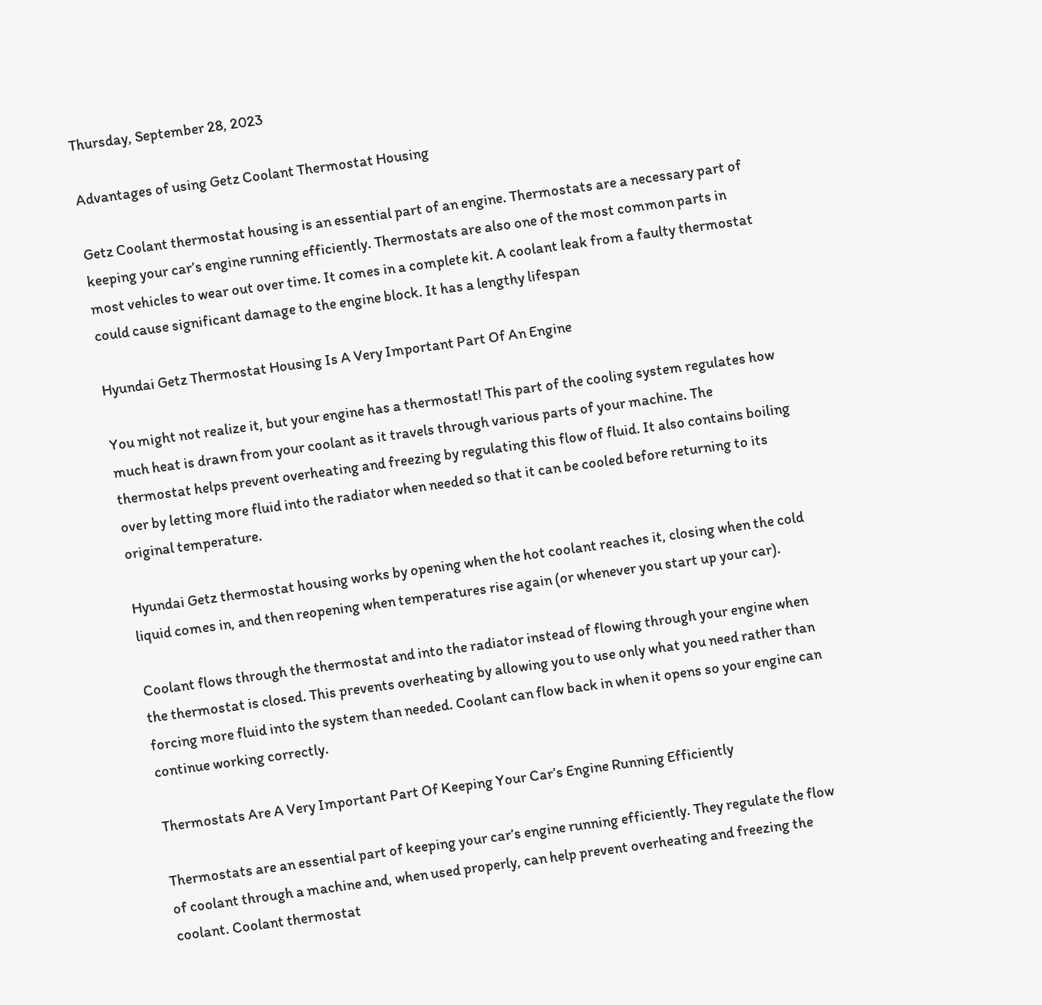Thursday, September 28, 2023

Advantages of using Getz Coolant Thermostat Housing

Getz Coolant thermostat housing is an essential part of an engine. Thermostats are a necessary part of keeping your car’s engine running efficiently. Thermostats are also one of the most common parts in most vehicles to wear out over time. It comes in a complete kit. A coolant leak from a faulty thermostat could cause significant damage to the engine block. It has a lengthy lifespan

Hyundai Getz Thermostat Housing Is A Very Important Part Of An Engine

You might not realize it, but your engine has a thermostat! This part of the cooling system regulates how much heat is drawn from your coolant as it travels through various parts of your machine. The thermostat helps prevent overheating and freezing by regulating this flow of fluid. It also contains boiling over by letting more fluid into the radiator when needed so that it can be cooled before returning to its original temperature.

Hyundai Getz thermostat housing works by opening when the hot coolant reaches it, closing when the cold liquid comes in, and then reopening when temperatures rise again (or whenever you start up your car).

Coolant flows through the thermostat and into the radiator instead of flowing through your engine when the thermostat is closed. This prevents overheating by allowing you to use only what you need rather than forcing more fluid into the system than needed. Coolant can flow back in when it opens so your engine can continue working correctly.

Thermostats Are A Very Important Part Of Keeping Your Car’s Engine Running Efficiently

Thermostats are an essential part of keeping your car’s engine running efficiently. They regulate the flow of coolant through a machine and, when used properly, can help prevent overheating and freezing the coolant. Coolant thermostat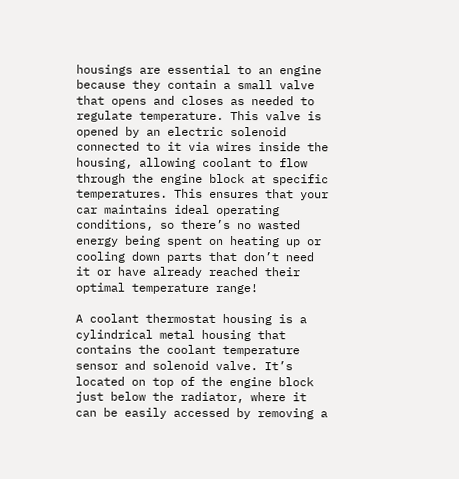housings are essential to an engine because they contain a small valve that opens and closes as needed to regulate temperature. This valve is opened by an electric solenoid connected to it via wires inside the housing, allowing coolant to flow through the engine block at specific temperatures. This ensures that your car maintains ideal operating conditions, so there’s no wasted energy being spent on heating up or cooling down parts that don’t need it or have already reached their optimal temperature range!

A coolant thermostat housing is a cylindrical metal housing that contains the coolant temperature sensor and solenoid valve. It’s located on top of the engine block just below the radiator, where it can be easily accessed by removing a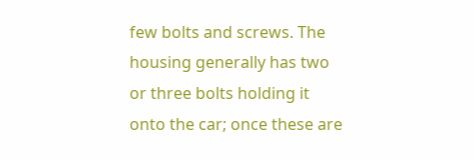few bolts and screws. The housing generally has two or three bolts holding it onto the car; once these are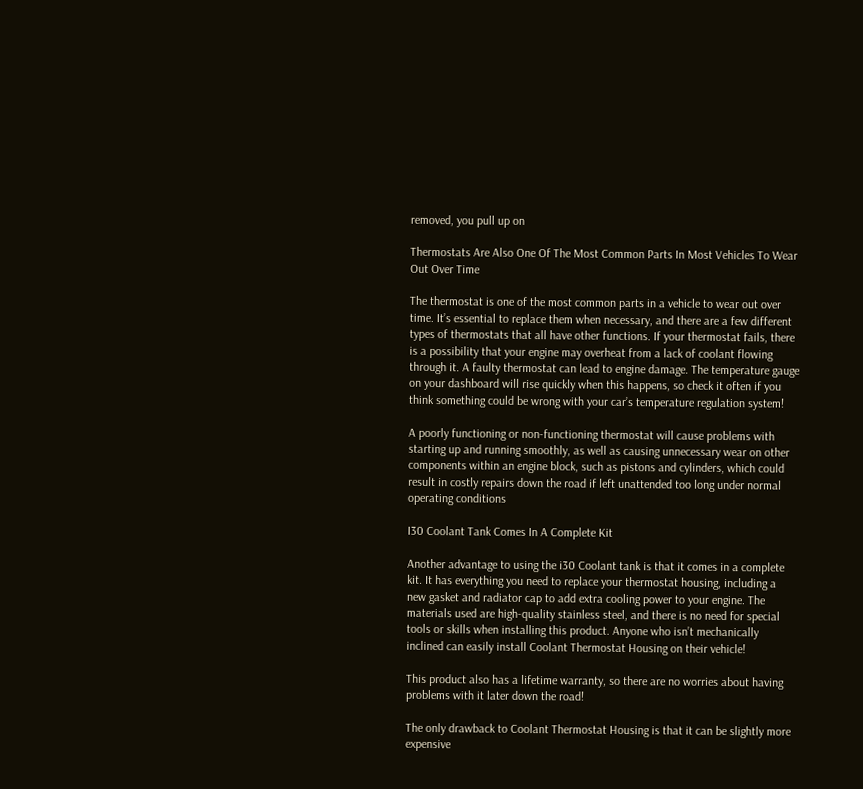removed, you pull up on

Thermostats Are Also One Of The Most Common Parts In Most Vehicles To Wear Out Over Time

The thermostat is one of the most common parts in a vehicle to wear out over time. It’s essential to replace them when necessary, and there are a few different types of thermostats that all have other functions. If your thermostat fails, there is a possibility that your engine may overheat from a lack of coolant flowing through it. A faulty thermostat can lead to engine damage. The temperature gauge on your dashboard will rise quickly when this happens, so check it often if you think something could be wrong with your car’s temperature regulation system!

A poorly functioning or non-functioning thermostat will cause problems with starting up and running smoothly, as well as causing unnecessary wear on other components within an engine block, such as pistons and cylinders, which could result in costly repairs down the road if left unattended too long under normal operating conditions

I30 Coolant Tank Comes In A Complete Kit

Another advantage to using the i30 Coolant tank is that it comes in a complete kit. It has everything you need to replace your thermostat housing, including a new gasket and radiator cap to add extra cooling power to your engine. The materials used are high-quality stainless steel, and there is no need for special tools or skills when installing this product. Anyone who isn’t mechanically inclined can easily install Coolant Thermostat Housing on their vehicle!

This product also has a lifetime warranty, so there are no worries about having problems with it later down the road!

The only drawback to Coolant Thermostat Housing is that it can be slightly more expensive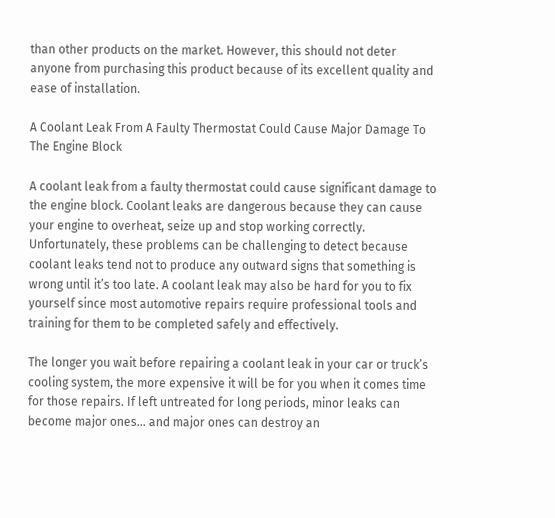than other products on the market. However, this should not deter anyone from purchasing this product because of its excellent quality and ease of installation.

A Coolant Leak From A Faulty Thermostat Could Cause Major Damage To The Engine Block

A coolant leak from a faulty thermostat could cause significant damage to the engine block. Coolant leaks are dangerous because they can cause your engine to overheat, seize up and stop working correctly. Unfortunately, these problems can be challenging to detect because coolant leaks tend not to produce any outward signs that something is wrong until it’s too late. A coolant leak may also be hard for you to fix yourself since most automotive repairs require professional tools and training for them to be completed safely and effectively.

The longer you wait before repairing a coolant leak in your car or truck’s cooling system, the more expensive it will be for you when it comes time for those repairs. If left untreated for long periods, minor leaks can become major ones… and major ones can destroy an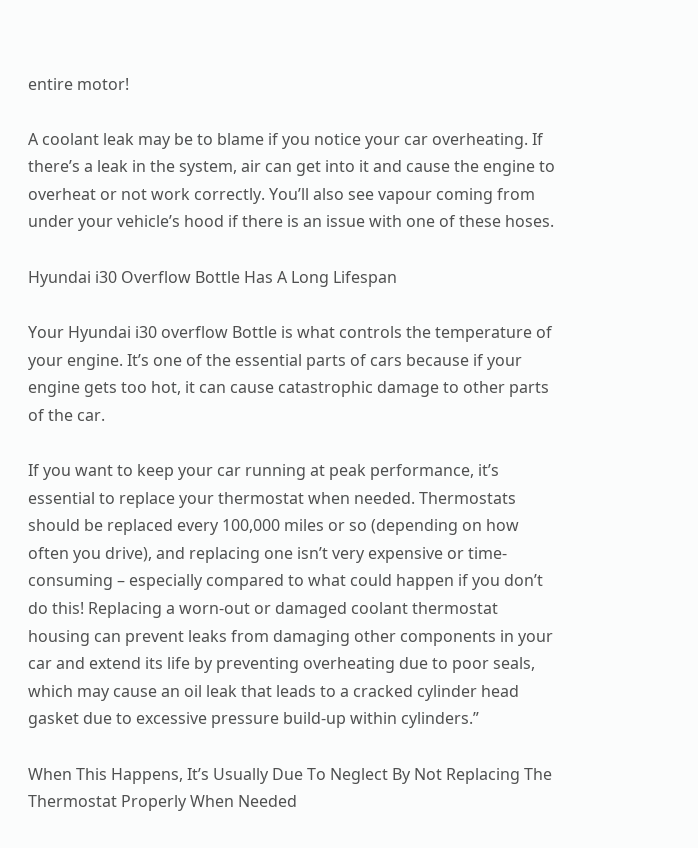entire motor!

A coolant leak may be to blame if you notice your car overheating. If there’s a leak in the system, air can get into it and cause the engine to overheat or not work correctly. You’ll also see vapour coming from under your vehicle’s hood if there is an issue with one of these hoses.

Hyundai i30 Overflow Bottle Has A Long Lifespan

Your Hyundai i30 overflow Bottle is what controls the temperature of your engine. It’s one of the essential parts of cars because if your engine gets too hot, it can cause catastrophic damage to other parts of the car.

If you want to keep your car running at peak performance, it’s essential to replace your thermostat when needed. Thermostats should be replaced every 100,000 miles or so (depending on how often you drive), and replacing one isn’t very expensive or time-consuming – especially compared to what could happen if you don’t do this! Replacing a worn-out or damaged coolant thermostat housing can prevent leaks from damaging other components in your car and extend its life by preventing overheating due to poor seals, which may cause an oil leak that leads to a cracked cylinder head gasket due to excessive pressure build-up within cylinders.”

When This Happens, It’s Usually Due To Neglect By Not Replacing The Thermostat Properly When Needed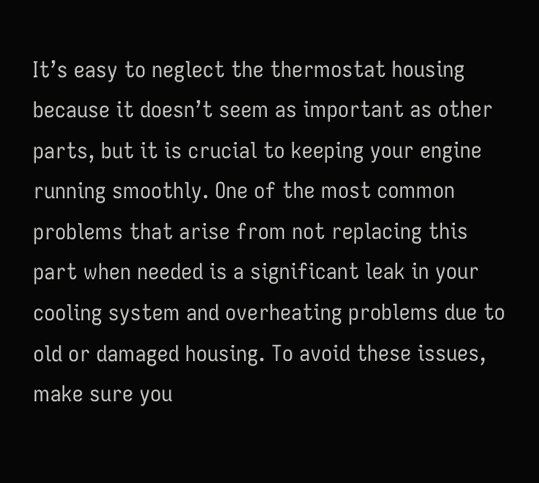It’s easy to neglect the thermostat housing because it doesn’t seem as important as other parts, but it is crucial to keeping your engine running smoothly. One of the most common problems that arise from not replacing this part when needed is a significant leak in your cooling system and overheating problems due to old or damaged housing. To avoid these issues, make sure you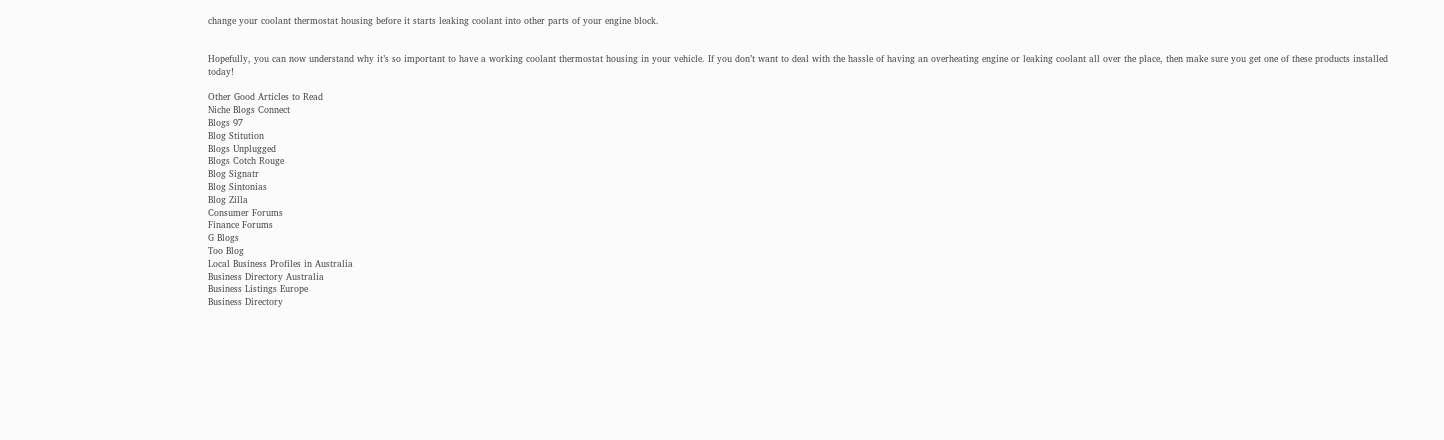change your coolant thermostat housing before it starts leaking coolant into other parts of your engine block.


Hopefully, you can now understand why it’s so important to have a working coolant thermostat housing in your vehicle. If you don’t want to deal with the hassle of having an overheating engine or leaking coolant all over the place, then make sure you get one of these products installed today!

Other Good Articles to Read
Niche Blogs Connect
Blogs 97
Blog Stitution
Blogs Unplugged
Blogs Cotch Rouge
Blog Signatr
Blog Sintonias
Blog Zilla
Consumer Forums
Finance Forums
G Blogs
Too Blog
Local Business Profiles in Australia
Business Directory Australia
Business Listings Europe
Business Directory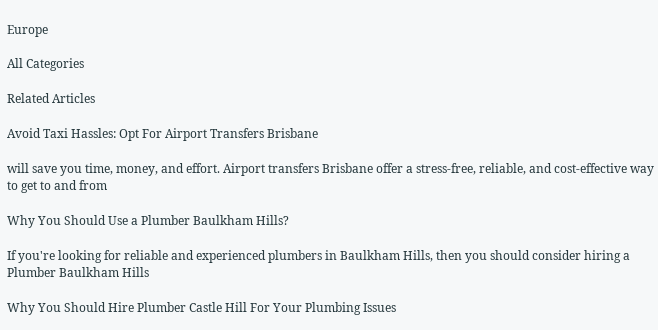Europe

All Categories

Related Articles

Avoid Taxi Hassles: Opt For Airport Transfers Brisbane

will save you time, money, and effort. Airport transfers Brisbane offer a stress-free, reliable, and cost-effective way to get to and from

Why You Should Use a Plumber Baulkham Hills?

If you're looking for reliable and experienced plumbers in Baulkham Hills, then you should consider hiring a Plumber Baulkham Hills

Why You Should Hire Plumber Castle Hill For Your Plumbing Issues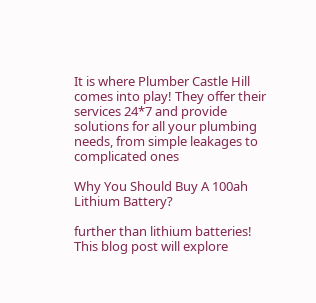It is where Plumber Castle Hill comes into play! They offer their services 24*7 and provide solutions for all your plumbing needs, from simple leakages to complicated ones

Why You Should Buy A 100ah Lithium Battery?

further than lithium batteries! This blog post will explore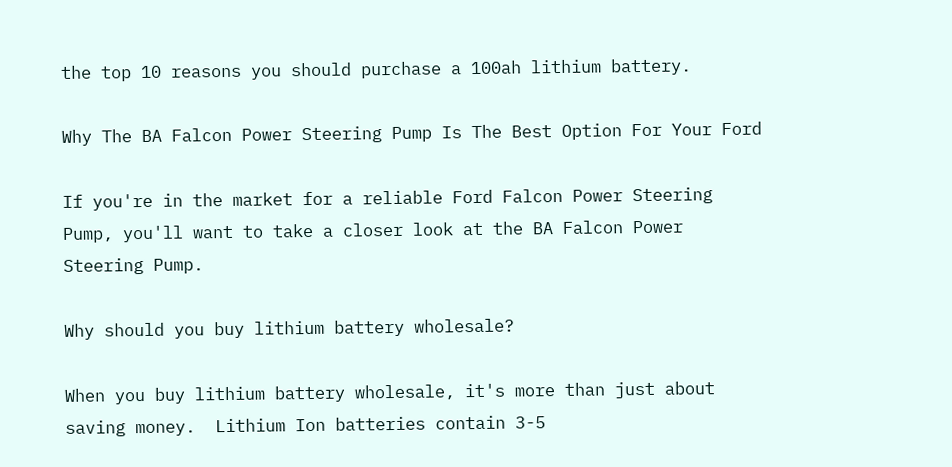the top 10 reasons you should purchase a 100ah lithium battery.

Why The BA Falcon Power Steering Pump Is The Best Option For Your Ford

If you're in the market for a reliable Ford Falcon Power Steering Pump, you'll want to take a closer look at the BA Falcon Power Steering Pump.

Why should you buy lithium battery wholesale?

When you buy lithium battery wholesale, it's more than just about saving money.  Lithium Ion batteries contain 3-5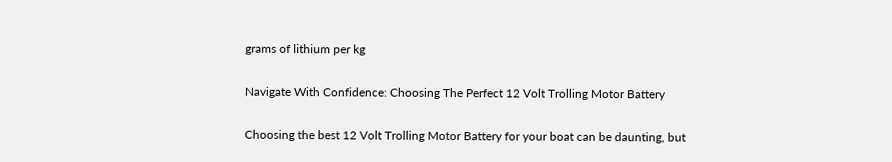grams of lithium per kg

Navigate With Confidence: Choosing The Perfect 12 Volt Trolling Motor Battery

Choosing the best 12 Volt Trolling Motor Battery for your boat can be daunting, but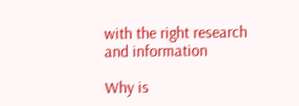with the right research and information

Why is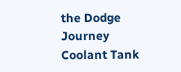the Dodge Journey Coolant Tank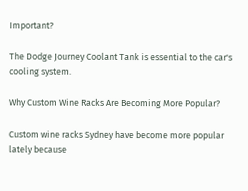Important?

The Dodge Journey Coolant Tank is essential to the car's cooling system.

Why Custom Wine Racks Are Becoming More Popular?

Custom wine racks Sydney have become more popular lately because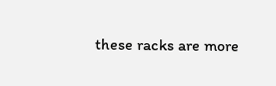these racks are more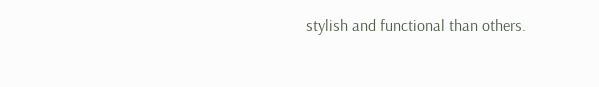stylish and functional than others.